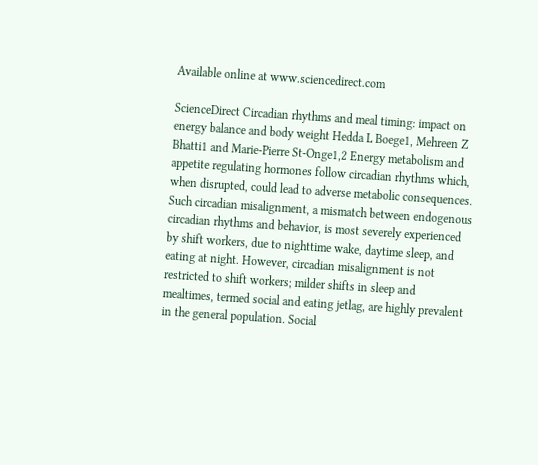Available online at www.sciencedirect.com

ScienceDirect Circadian rhythms and meal timing: impact on energy balance and body weight Hedda L Boege1, Mehreen Z Bhatti1 and Marie-Pierre St-Onge1,2 Energy metabolism and appetite regulating hormones follow circadian rhythms which, when disrupted, could lead to adverse metabolic consequences. Such circadian misalignment, a mismatch between endogenous circadian rhythms and behavior, is most severely experienced by shift workers, due to nighttime wake, daytime sleep, and eating at night. However, circadian misalignment is not restricted to shift workers; milder shifts in sleep and mealtimes, termed social and eating jetlag, are highly prevalent in the general population. Social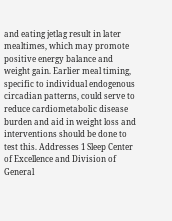and eating jetlag result in later mealtimes, which may promote positive energy balance and weight gain. Earlier meal timing, specific to individual endogenous circadian patterns, could serve to reduce cardiometabolic disease burden and aid in weight loss and interventions should be done to test this. Addresses 1 Sleep Center of Excellence and Division of General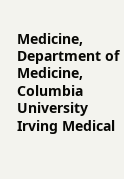Medicine, Department of Medicine, Columbia University Irving Medical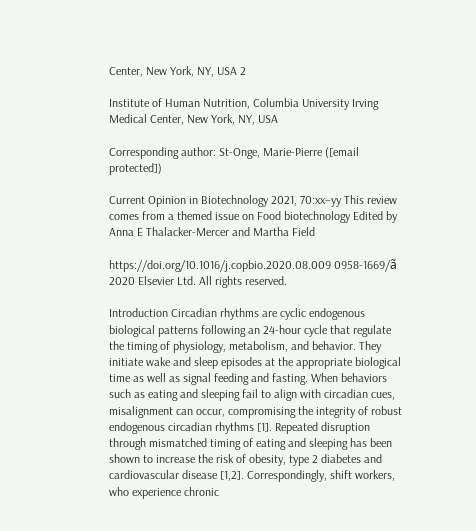Center, New York, NY, USA 2

Institute of Human Nutrition, Columbia University Irving Medical Center, New York, NY, USA

Corresponding author: St-Onge, Marie-Pierre ([email protected])

Current Opinion in Biotechnology 2021, 70:xx–yy This review comes from a themed issue on Food biotechnology Edited by Anna E Thalacker-Mercer and Martha Field

https://doi.org/10.1016/j.copbio.2020.08.009 0958-1669/ã 2020 Elsevier Ltd. All rights reserved.

Introduction Circadian rhythms are cyclic endogenous biological patterns following an 24-hour cycle that regulate the timing of physiology, metabolism, and behavior. They initiate wake and sleep episodes at the appropriate biological time as well as signal feeding and fasting. When behaviors such as eating and sleeping fail to align with circadian cues, misalignment can occur, compromising the integrity of robust endogenous circadian rhythms [1]. Repeated disruption through mismatched timing of eating and sleeping has been shown to increase the risk of obesity, type 2 diabetes and cardiovascular disease [1,2]. Correspondingly, shift workers, who experience chronic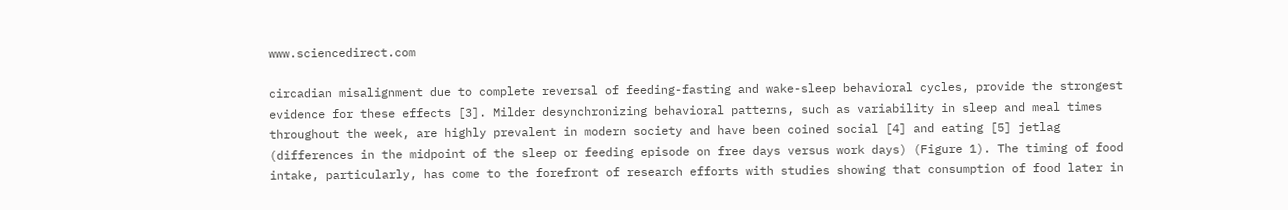www.sciencedirect.com

circadian misalignment due to complete reversal of feeding-fasting and wake-sleep behavioral cycles, provide the strongest evidence for these effects [3]. Milder desynchronizing behavioral patterns, such as variability in sleep and meal times throughout the week, are highly prevalent in modern society and have been coined social [4] and eating [5] jetlag (differences in the midpoint of the sleep or feeding episode on free days versus work days) (Figure 1). The timing of food intake, particularly, has come to the forefront of research efforts with studies showing that consumption of food later in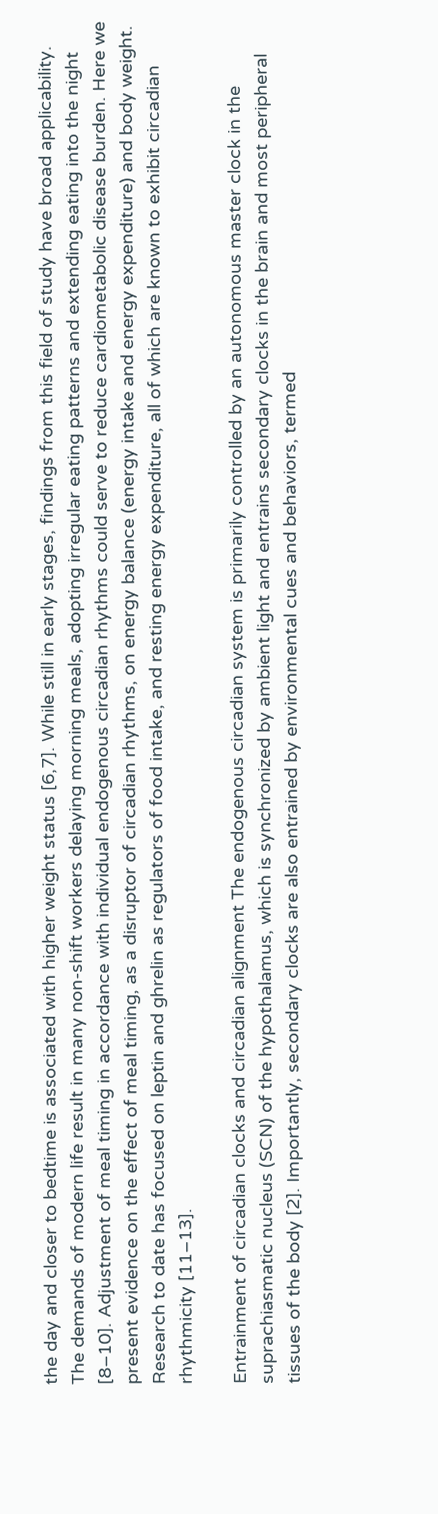the day and closer to bedtime is associated with higher weight status [6,7]. While still in early stages, findings from this field of study have broad applicability. The demands of modern life result in many non-shift workers delaying morning meals, adopting irregular eating patterns and extending eating into the night [8–10]. Adjustment of meal timing in accordance with individual endogenous circadian rhythms could serve to reduce cardiometabolic disease burden. Here we present evidence on the effect of meal timing, as a disruptor of circadian rhythms, on energy balance (energy intake and energy expenditure) and body weight. Research to date has focused on leptin and ghrelin as regulators of food intake, and resting energy expenditure, all of which are known to exhibit circadian rhythmicity [11–13].

Entrainment of circadian clocks and circadian alignment The endogenous circadian system is primarily controlled by an autonomous master clock in the suprachiasmatic nucleus (SCN) of the hypothalamus, which is synchronized by ambient light and entrains secondary clocks in the brain and most peripheral tissues of the body [2]. Importantly, secondary clocks are also entrained by environmental cues and behaviors, termed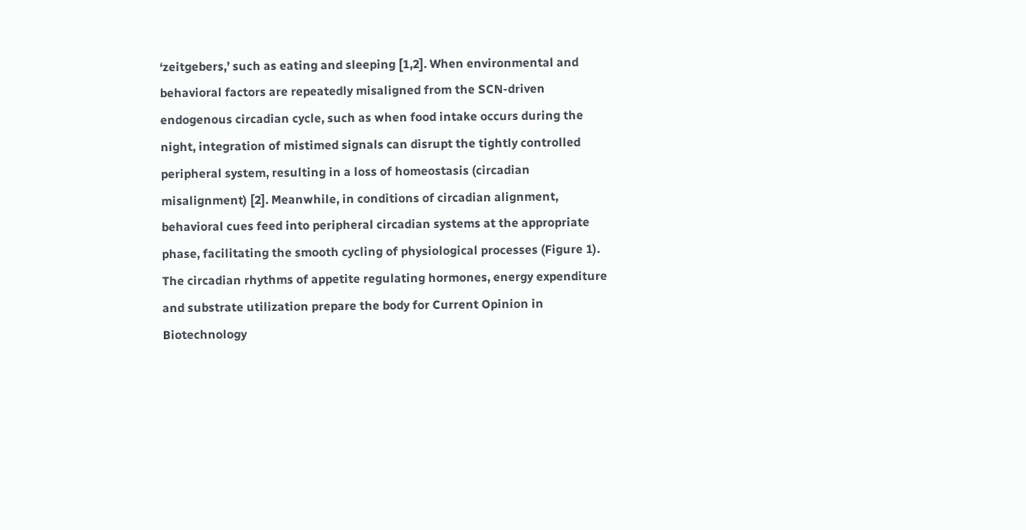‘zeitgebers,’ such as eating and sleeping [1,2]. When environmental and behavioral factors are repeatedly misaligned from the SCN-driven endogenous circadian cycle, such as when food intake occurs during the night, integration of mistimed signals can disrupt the tightly controlled peripheral system, resulting in a loss of homeostasis (circadian misalignment) [2]. Meanwhile, in conditions of circadian alignment, behavioral cues feed into peripheral circadian systems at the appropriate phase, facilitating the smooth cycling of physiological processes (Figure 1). The circadian rhythms of appetite regulating hormones, energy expenditure and substrate utilization prepare the body for Current Opinion in Biotechnology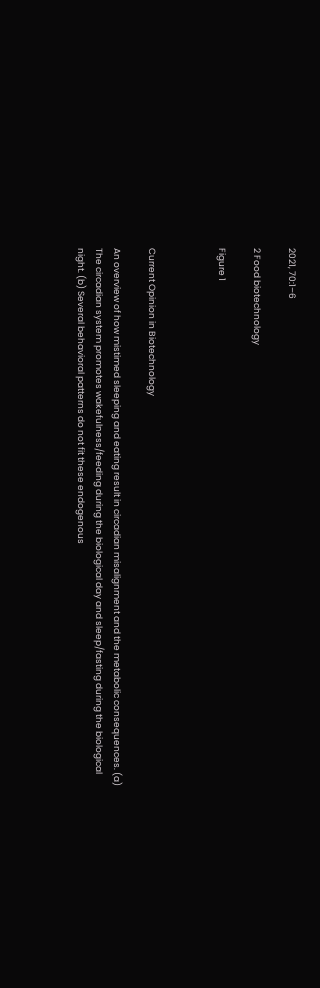2021, 70:1–6

2 Food biotechnology

Figure 1



Current Opinion in Biotechnology

An overview of how mistimed sleeping and eating result in circadian misalignment and the metabolic consequences. (a) The circadian system promotes wakefulness/feeding during the biological day and sleep/fasting during the biological night. (b) Several behavioral patterns do not fit these endogenous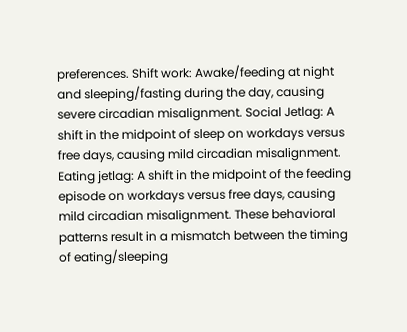preferences. Shift work: Awake/feeding at night and sleeping/fasting during the day, causing severe circadian misalignment. Social Jetlag: A shift in the midpoint of sleep on workdays versus free days, causing mild circadian misalignment. Eating jetlag: A shift in the midpoint of the feeding episode on workdays versus free days, causing mild circadian misalignment. These behavioral patterns result in a mismatch between the timing of eating/sleeping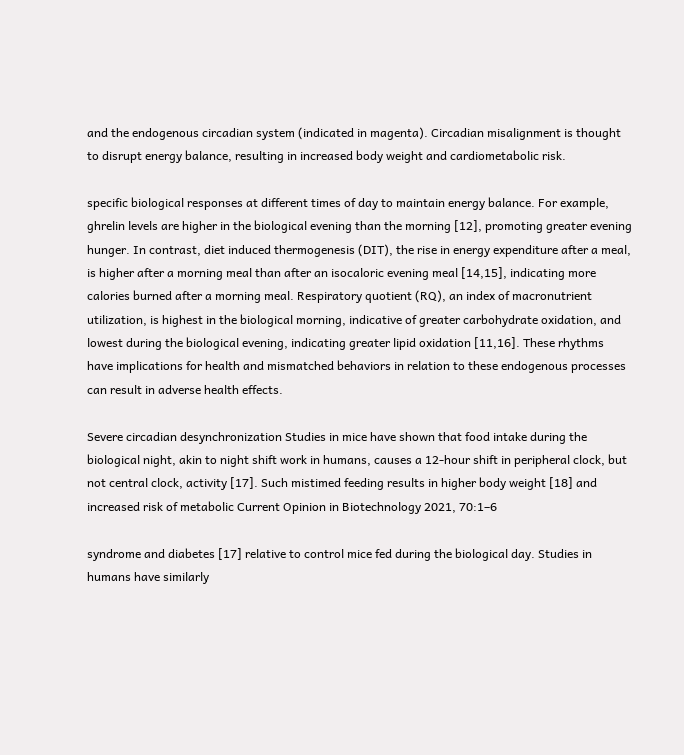and the endogenous circadian system (indicated in magenta). Circadian misalignment is thought to disrupt energy balance, resulting in increased body weight and cardiometabolic risk.

specific biological responses at different times of day to maintain energy balance. For example, ghrelin levels are higher in the biological evening than the morning [12], promoting greater evening hunger. In contrast, diet induced thermogenesis (DIT), the rise in energy expenditure after a meal, is higher after a morning meal than after an isocaloric evening meal [14,15], indicating more calories burned after a morning meal. Respiratory quotient (RQ), an index of macronutrient utilization, is highest in the biological morning, indicative of greater carbohydrate oxidation, and lowest during the biological evening, indicating greater lipid oxidation [11,16]. These rhythms have implications for health and mismatched behaviors in relation to these endogenous processes can result in adverse health effects.

Severe circadian desynchronization Studies in mice have shown that food intake during the biological night, akin to night shift work in humans, causes a 12-hour shift in peripheral clock, but not central clock, activity [17]. Such mistimed feeding results in higher body weight [18] and increased risk of metabolic Current Opinion in Biotechnology 2021, 70:1–6

syndrome and diabetes [17] relative to control mice fed during the biological day. Studies in humans have similarly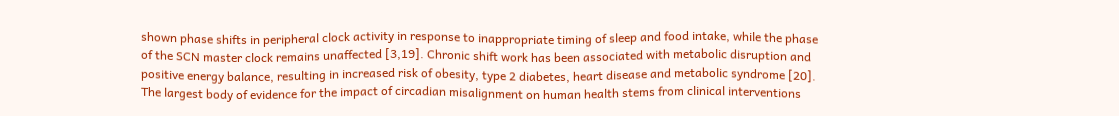shown phase shifts in peripheral clock activity in response to inappropriate timing of sleep and food intake, while the phase of the SCN master clock remains unaffected [3,19]. Chronic shift work has been associated with metabolic disruption and positive energy balance, resulting in increased risk of obesity, type 2 diabetes, heart disease and metabolic syndrome [20]. The largest body of evidence for the impact of circadian misalignment on human health stems from clinical interventions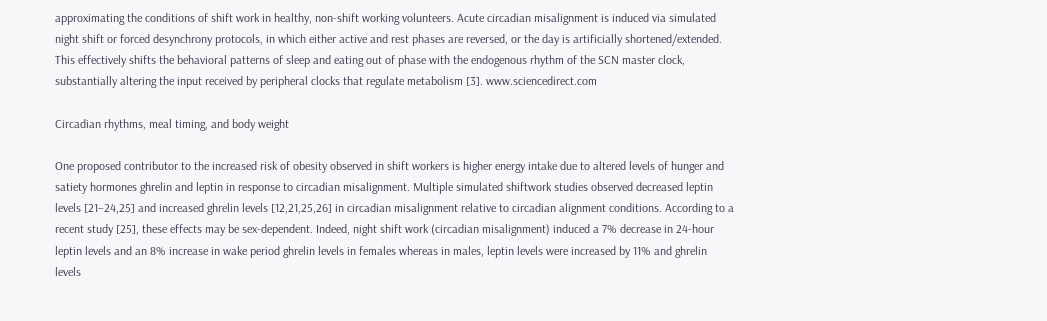approximating the conditions of shift work in healthy, non-shift working volunteers. Acute circadian misalignment is induced via simulated night shift or forced desynchrony protocols, in which either active and rest phases are reversed, or the day is artificially shortened/extended. This effectively shifts the behavioral patterns of sleep and eating out of phase with the endogenous rhythm of the SCN master clock, substantially altering the input received by peripheral clocks that regulate metabolism [3]. www.sciencedirect.com

Circadian rhythms, meal timing, and body weight

One proposed contributor to the increased risk of obesity observed in shift workers is higher energy intake due to altered levels of hunger and satiety hormones ghrelin and leptin in response to circadian misalignment. Multiple simulated shiftwork studies observed decreased leptin levels [21–24,25] and increased ghrelin levels [12,21,25,26] in circadian misalignment relative to circadian alignment conditions. According to a recent study [25], these effects may be sex-dependent. Indeed, night shift work (circadian misalignment) induced a 7% decrease in 24-hour leptin levels and an 8% increase in wake period ghrelin levels in females whereas in males, leptin levels were increased by 11% and ghrelin levels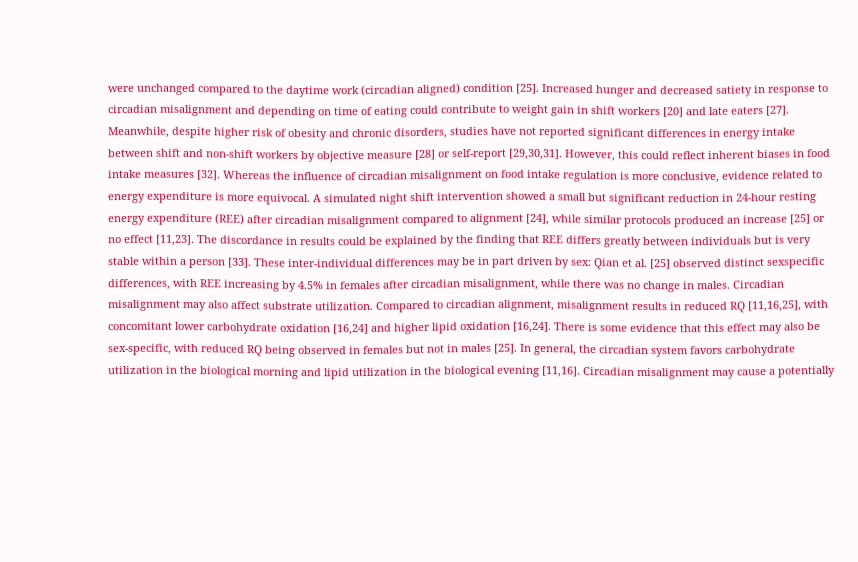were unchanged compared to the daytime work (circadian aligned) condition [25]. Increased hunger and decreased satiety in response to circadian misalignment and depending on time of eating could contribute to weight gain in shift workers [20] and late eaters [27]. Meanwhile, despite higher risk of obesity and chronic disorders, studies have not reported significant differences in energy intake between shift and non-shift workers by objective measure [28] or self-report [29,30,31]. However, this could reflect inherent biases in food intake measures [32]. Whereas the influence of circadian misalignment on food intake regulation is more conclusive, evidence related to energy expenditure is more equivocal. A simulated night shift intervention showed a small but significant reduction in 24-hour resting energy expenditure (REE) after circadian misalignment compared to alignment [24], while similar protocols produced an increase [25] or no effect [11,23]. The discordance in results could be explained by the finding that REE differs greatly between individuals but is very stable within a person [33]. These inter-individual differences may be in part driven by sex: Qian et al. [25] observed distinct sexspecific differences, with REE increasing by 4.5% in females after circadian misalignment, while there was no change in males. Circadian misalignment may also affect substrate utilization. Compared to circadian alignment, misalignment results in reduced RQ [11,16,25], with concomitant lower carbohydrate oxidation [16,24] and higher lipid oxidation [16,24]. There is some evidence that this effect may also be sex-specific, with reduced RQ being observed in females but not in males [25]. In general, the circadian system favors carbohydrate utilization in the biological morning and lipid utilization in the biological evening [11,16]. Circadian misalignment may cause a potentially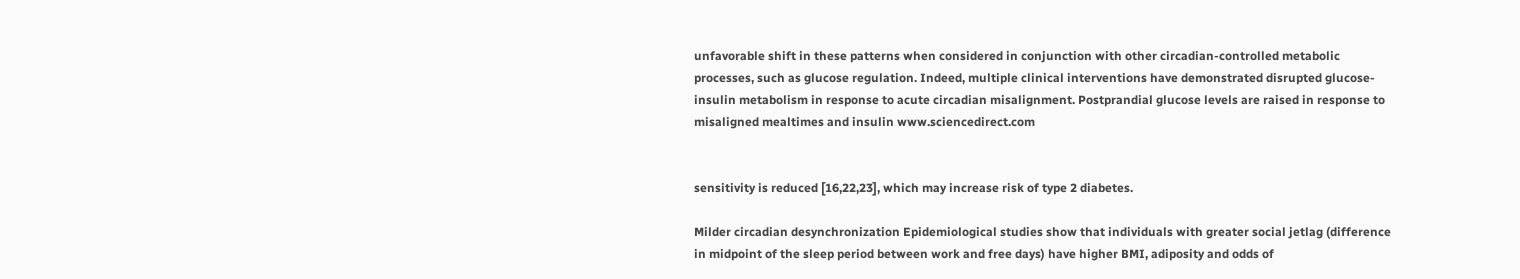unfavorable shift in these patterns when considered in conjunction with other circadian-controlled metabolic processes, such as glucose regulation. Indeed, multiple clinical interventions have demonstrated disrupted glucose-insulin metabolism in response to acute circadian misalignment. Postprandial glucose levels are raised in response to misaligned mealtimes and insulin www.sciencedirect.com


sensitivity is reduced [16,22,23], which may increase risk of type 2 diabetes.

Milder circadian desynchronization Epidemiological studies show that individuals with greater social jetlag (difference in midpoint of the sleep period between work and free days) have higher BMI, adiposity and odds of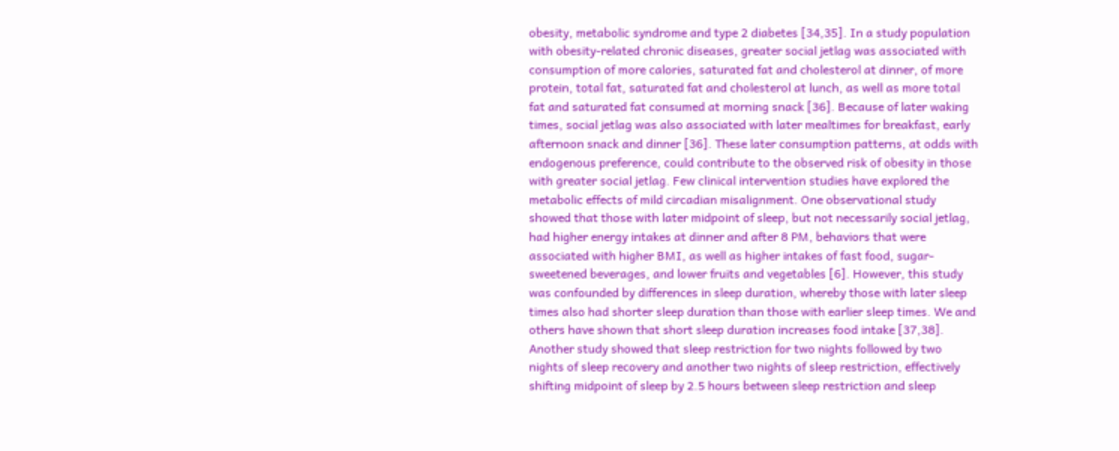obesity, metabolic syndrome and type 2 diabetes [34,35]. In a study population with obesity-related chronic diseases, greater social jetlag was associated with consumption of more calories, saturated fat and cholesterol at dinner, of more protein, total fat, saturated fat and cholesterol at lunch, as well as more total fat and saturated fat consumed at morning snack [36]. Because of later waking times, social jetlag was also associated with later mealtimes for breakfast, early afternoon snack and dinner [36]. These later consumption patterns, at odds with endogenous preference, could contribute to the observed risk of obesity in those with greater social jetlag. Few clinical intervention studies have explored the metabolic effects of mild circadian misalignment. One observational study showed that those with later midpoint of sleep, but not necessarily social jetlag, had higher energy intakes at dinner and after 8 PM, behaviors that were associated with higher BMI, as well as higher intakes of fast food, sugar-sweetened beverages, and lower fruits and vegetables [6]. However, this study was confounded by differences in sleep duration, whereby those with later sleep times also had shorter sleep duration than those with earlier sleep times. We and others have shown that short sleep duration increases food intake [37,38]. Another study showed that sleep restriction for two nights followed by two nights of sleep recovery and another two nights of sleep restriction, effectively shifting midpoint of sleep by 2.5 hours between sleep restriction and sleep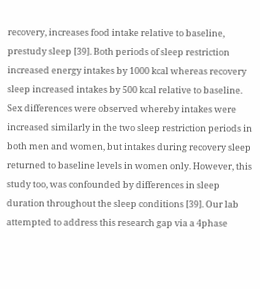recovery, increases food intake relative to baseline, prestudy sleep [39]. Both periods of sleep restriction increased energy intakes by 1000 kcal whereas recovery sleep increased intakes by 500 kcal relative to baseline. Sex differences were observed whereby intakes were increased similarly in the two sleep restriction periods in both men and women, but intakes during recovery sleep returned to baseline levels in women only. However, this study too, was confounded by differences in sleep duration throughout the sleep conditions [39]. Our lab attempted to address this research gap via a 4phase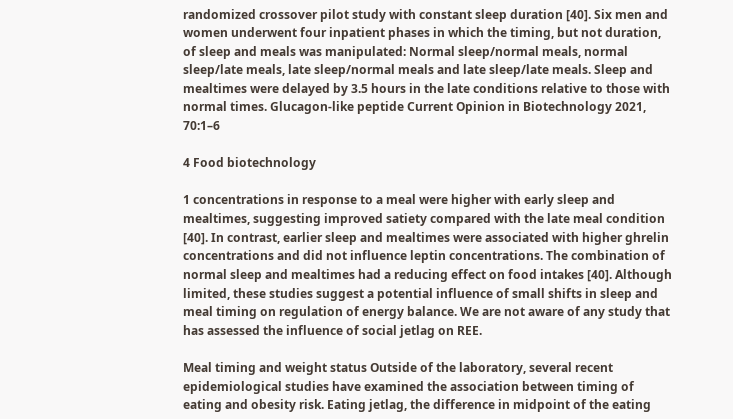randomized crossover pilot study with constant sleep duration [40]. Six men and women underwent four inpatient phases in which the timing, but not duration, of sleep and meals was manipulated: Normal sleep/normal meals, normal sleep/late meals, late sleep/normal meals and late sleep/late meals. Sleep and mealtimes were delayed by 3.5 hours in the late conditions relative to those with normal times. Glucagon-like peptide Current Opinion in Biotechnology 2021, 70:1–6

4 Food biotechnology

1 concentrations in response to a meal were higher with early sleep and mealtimes, suggesting improved satiety compared with the late meal condition [40]. In contrast, earlier sleep and mealtimes were associated with higher ghrelin concentrations and did not influence leptin concentrations. The combination of normal sleep and mealtimes had a reducing effect on food intakes [40]. Although limited, these studies suggest a potential influence of small shifts in sleep and meal timing on regulation of energy balance. We are not aware of any study that has assessed the influence of social jetlag on REE.

Meal timing and weight status Outside of the laboratory, several recent epidemiological studies have examined the association between timing of eating and obesity risk. Eating jetlag, the difference in midpoint of the eating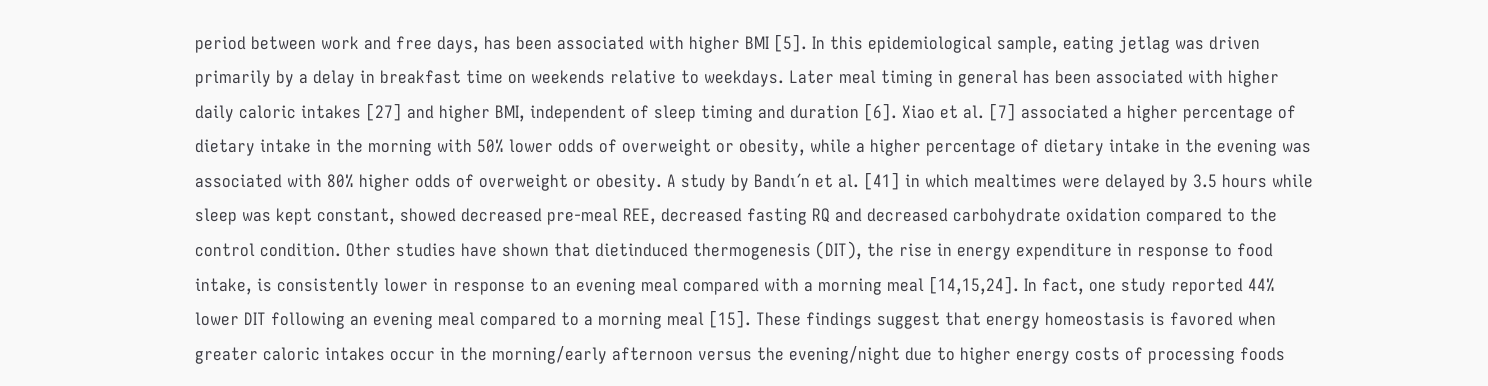period between work and free days, has been associated with higher BMI [5]. In this epidemiological sample, eating jetlag was driven primarily by a delay in breakfast time on weekends relative to weekdays. Later meal timing in general has been associated with higher daily caloric intakes [27] and higher BMI, independent of sleep timing and duration [6]. Xiao et al. [7] associated a higher percentage of dietary intake in the morning with 50% lower odds of overweight or obesity, while a higher percentage of dietary intake in the evening was associated with 80% higher odds of overweight or obesity. A study by Bandı´n et al. [41] in which mealtimes were delayed by 3.5 hours while sleep was kept constant, showed decreased pre-meal REE, decreased fasting RQ and decreased carbohydrate oxidation compared to the control condition. Other studies have shown that dietinduced thermogenesis (DIT), the rise in energy expenditure in response to food intake, is consistently lower in response to an evening meal compared with a morning meal [14,15,24]. In fact, one study reported 44% lower DIT following an evening meal compared to a morning meal [15]. These findings suggest that energy homeostasis is favored when greater caloric intakes occur in the morning/early afternoon versus the evening/night due to higher energy costs of processing foods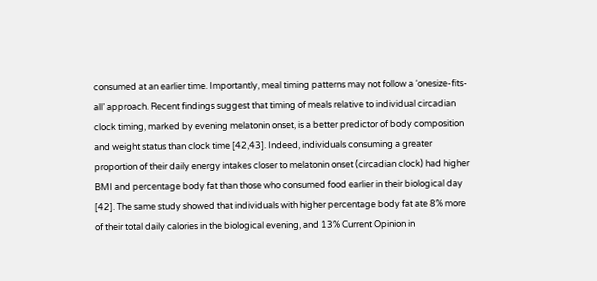consumed at an earlier time. Importantly, meal timing patterns may not follow a ‘onesize-fits-all’ approach. Recent findings suggest that timing of meals relative to individual circadian clock timing, marked by evening melatonin onset, is a better predictor of body composition and weight status than clock time [42,43]. Indeed, individuals consuming a greater proportion of their daily energy intakes closer to melatonin onset (circadian clock) had higher BMI and percentage body fat than those who consumed food earlier in their biological day [42]. The same study showed that individuals with higher percentage body fat ate 8% more of their total daily calories in the biological evening, and 13% Current Opinion in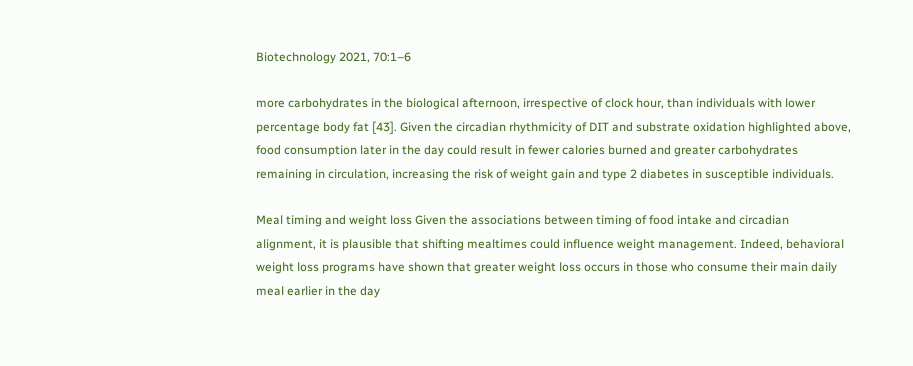Biotechnology 2021, 70:1–6

more carbohydrates in the biological afternoon, irrespective of clock hour, than individuals with lower percentage body fat [43]. Given the circadian rhythmicity of DIT and substrate oxidation highlighted above, food consumption later in the day could result in fewer calories burned and greater carbohydrates remaining in circulation, increasing the risk of weight gain and type 2 diabetes in susceptible individuals.

Meal timing and weight loss Given the associations between timing of food intake and circadian alignment, it is plausible that shifting mealtimes could influence weight management. Indeed, behavioral weight loss programs have shown that greater weight loss occurs in those who consume their main daily meal earlier in the day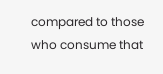compared to those who consume that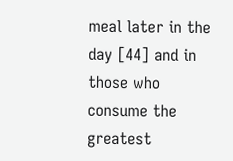meal later in the day [44] and in those who consume the greatest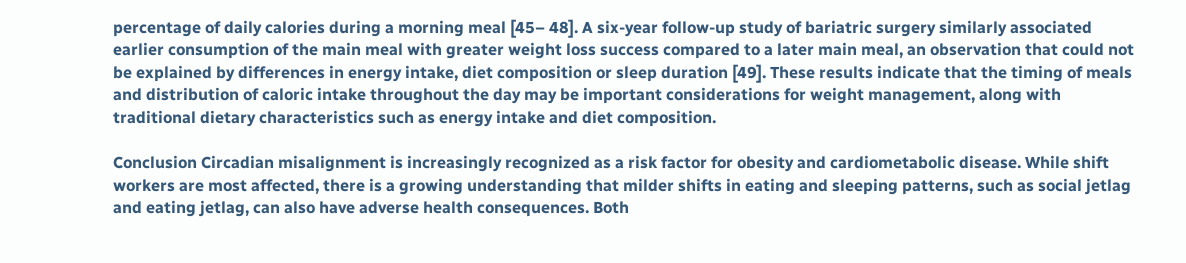percentage of daily calories during a morning meal [45– 48]. A six-year follow-up study of bariatric surgery similarly associated earlier consumption of the main meal with greater weight loss success compared to a later main meal, an observation that could not be explained by differences in energy intake, diet composition or sleep duration [49]. These results indicate that the timing of meals and distribution of caloric intake throughout the day may be important considerations for weight management, along with traditional dietary characteristics such as energy intake and diet composition.

Conclusion Circadian misalignment is increasingly recognized as a risk factor for obesity and cardiometabolic disease. While shift workers are most affected, there is a growing understanding that milder shifts in eating and sleeping patterns, such as social jetlag and eating jetlag, can also have adverse health consequences. Both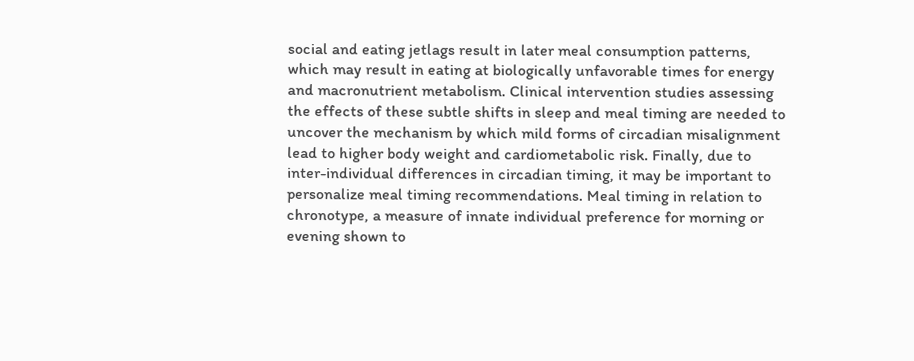social and eating jetlags result in later meal consumption patterns, which may result in eating at biologically unfavorable times for energy and macronutrient metabolism. Clinical intervention studies assessing the effects of these subtle shifts in sleep and meal timing are needed to uncover the mechanism by which mild forms of circadian misalignment lead to higher body weight and cardiometabolic risk. Finally, due to inter-individual differences in circadian timing, it may be important to personalize meal timing recommendations. Meal timing in relation to chronotype, a measure of innate individual preference for morning or evening shown to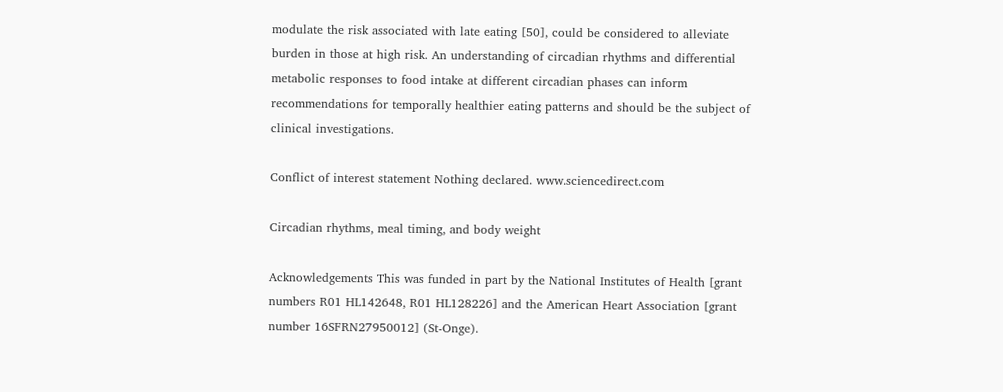modulate the risk associated with late eating [50], could be considered to alleviate burden in those at high risk. An understanding of circadian rhythms and differential metabolic responses to food intake at different circadian phases can inform recommendations for temporally healthier eating patterns and should be the subject of clinical investigations.

Conflict of interest statement Nothing declared. www.sciencedirect.com

Circadian rhythms, meal timing, and body weight

Acknowledgements This was funded in part by the National Institutes of Health [grant numbers R01 HL142648, R01 HL128226] and the American Heart Association [grant number 16SFRN27950012] (St-Onge).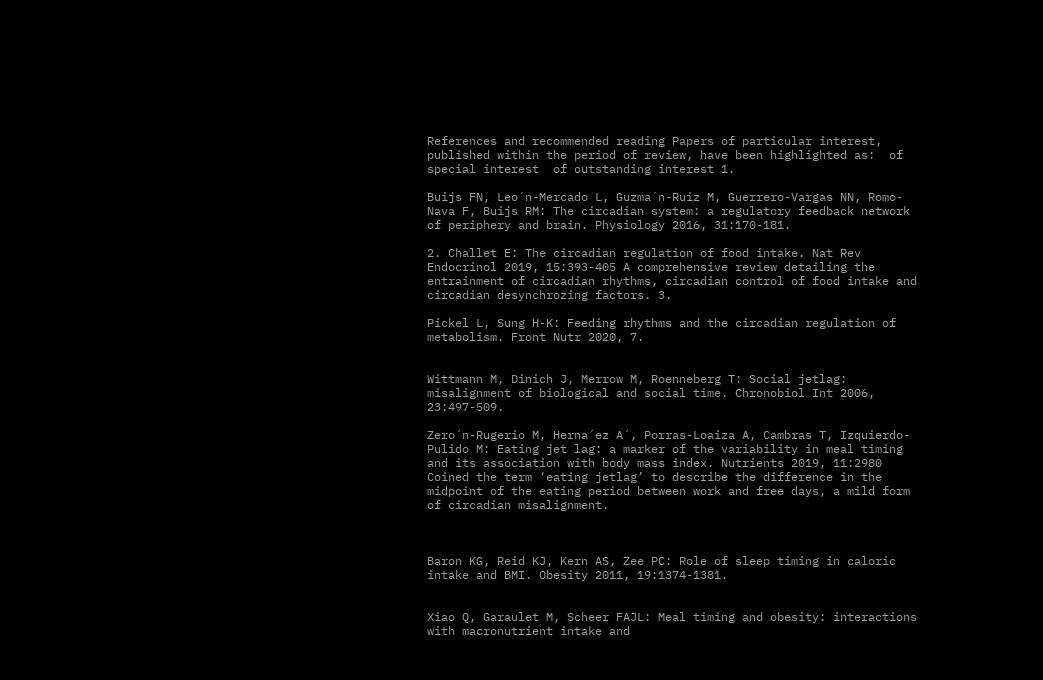References and recommended reading Papers of particular interest, published within the period of review, have been highlighted as:  of special interest  of outstanding interest 1.

Buijs FN, Leo´n-Mercado L, Guzma´n-Ruiz M, Guerrero-Vargas NN, Romo-Nava F, Buijs RM: The circadian system: a regulatory feedback network of periphery and brain. Physiology 2016, 31:170-181.

2. Challet E: The circadian regulation of food intake. Nat Rev  Endocrinol 2019, 15:393-405 A comprehensive review detailing the entrainment of circadian rhythms, circadian control of food intake and circadian desynchrozing factors. 3.

Pickel L, Sung H-K: Feeding rhythms and the circadian regulation of metabolism. Front Nutr 2020, 7.


Wittmann M, Dinich J, Merrow M, Roenneberg T: Social jetlag: misalignment of biological and social time. Chronobiol Int 2006, 23:497-509.

Zero´n-Rugerio M, Herna´ez A´, Porras-Loaiza A, Cambras T, Izquierdo-Pulido M: Eating jet lag: a marker of the variability in meal timing and its association with body mass index. Nutrients 2019, 11:2980 Coined the term ‘eating jetlag’ to describe the difference in the midpoint of the eating period between work and free days, a mild form of circadian misalignment.



Baron KG, Reid KJ, Kern AS, Zee PC: Role of sleep timing in caloric intake and BMI. Obesity 2011, 19:1374-1381.


Xiao Q, Garaulet M, Scheer FAJL: Meal timing and obesity: interactions with macronutrient intake and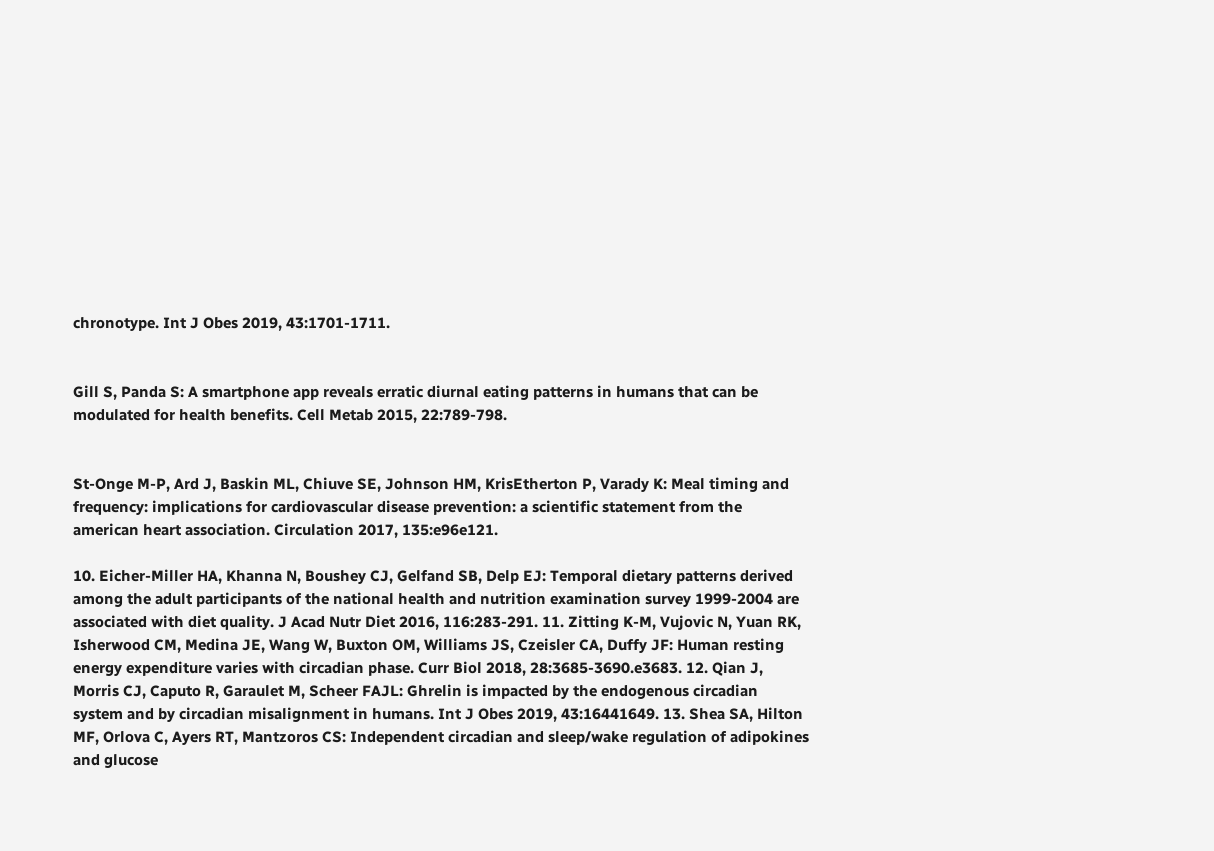chronotype. Int J Obes 2019, 43:1701-1711.


Gill S, Panda S: A smartphone app reveals erratic diurnal eating patterns in humans that can be modulated for health benefits. Cell Metab 2015, 22:789-798.


St-Onge M-P, Ard J, Baskin ML, Chiuve SE, Johnson HM, KrisEtherton P, Varady K: Meal timing and frequency: implications for cardiovascular disease prevention: a scientific statement from the american heart association. Circulation 2017, 135:e96e121.

10. Eicher-Miller HA, Khanna N, Boushey CJ, Gelfand SB, Delp EJ: Temporal dietary patterns derived among the adult participants of the national health and nutrition examination survey 1999-2004 are associated with diet quality. J Acad Nutr Diet 2016, 116:283-291. 11. Zitting K-M, Vujovic N, Yuan RK, Isherwood CM, Medina JE, Wang W, Buxton OM, Williams JS, Czeisler CA, Duffy JF: Human resting energy expenditure varies with circadian phase. Curr Biol 2018, 28:3685-3690.e3683. 12. Qian J, Morris CJ, Caputo R, Garaulet M, Scheer FAJL: Ghrelin is impacted by the endogenous circadian system and by circadian misalignment in humans. Int J Obes 2019, 43:16441649. 13. Shea SA, Hilton MF, Orlova C, Ayers RT, Mantzoros CS: Independent circadian and sleep/wake regulation of adipokines and glucose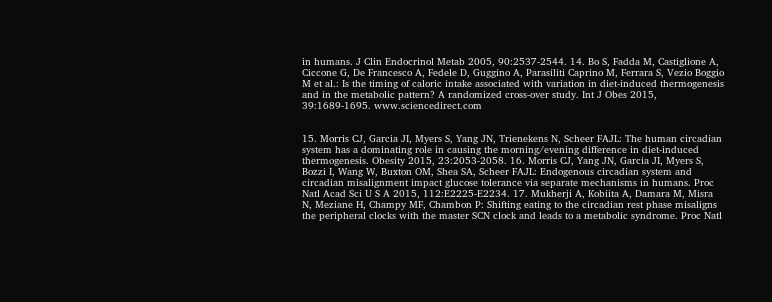in humans. J Clin Endocrinol Metab 2005, 90:2537-2544. 14. Bo S, Fadda M, Castiglione A, Ciccone G, De Francesco A, Fedele D, Guggino A, Parasiliti Caprino M, Ferrara S, Vezio Boggio M et al.: Is the timing of caloric intake associated with variation in diet-induced thermogenesis and in the metabolic pattern? A randomized cross-over study. Int J Obes 2015, 39:1689-1695. www.sciencedirect.com


15. Morris CJ, Garcia JI, Myers S, Yang JN, Trienekens N, Scheer FAJL: The human circadian system has a dominating role in causing the morning/evening difference in diet-induced thermogenesis. Obesity 2015, 23:2053-2058. 16. Morris CJ, Yang JN, Garcia JI, Myers S, Bozzi I, Wang W, Buxton OM, Shea SA, Scheer FAJL: Endogenous circadian system and circadian misalignment impact glucose tolerance via separate mechanisms in humans. Proc Natl Acad Sci U S A 2015, 112:E2225-E2234. 17. Mukherji A, Kobiita A, Damara M, Misra N, Meziane H, Champy MF, Chambon P: Shifting eating to the circadian rest phase misaligns the peripheral clocks with the master SCN clock and leads to a metabolic syndrome. Proc Natl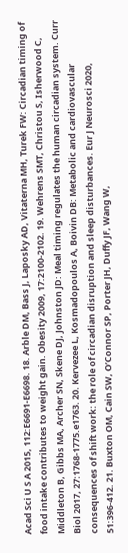Acad Sci U S A 2015, 112:E6691-E6698. 18. Arble DM, Bass J, Laposky AD, Vitaterna MH, Turek FW: Circadian timing of food intake contributes to weight gain. Obesity 2009, 17:2100-2102. 19. Wehrens SMT, Christou S, Isherwood C, Middleton B, Gibbs MA, Archer SN, Skene DJ, Johnston JD: Meal timing regulates the human circadian system. Curr Biol 2017, 27:1768-1775.e1763. 20. Kervezee L, Kosmadopoulos A, Boivin DB: Metabolic and cardiovascular consequences of shift work: the role of circadian disruption and sleep disturbances. Eur J Neurosci 2020, 51:396-412. 21. Buxton OM, Cain SW, O’Connor SP, Porter JH, Duffy JF, Wang W,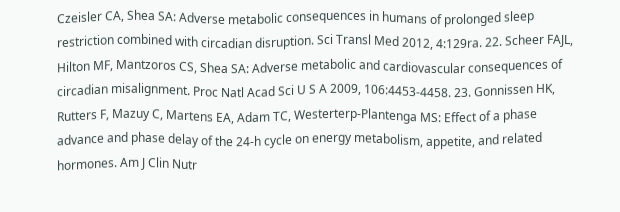Czeisler CA, Shea SA: Adverse metabolic consequences in humans of prolonged sleep restriction combined with circadian disruption. Sci Transl Med 2012, 4:129ra. 22. Scheer FAJL, Hilton MF, Mantzoros CS, Shea SA: Adverse metabolic and cardiovascular consequences of circadian misalignment. Proc Natl Acad Sci U S A 2009, 106:4453-4458. 23. Gonnissen HK, Rutters F, Mazuy C, Martens EA, Adam TC, Westerterp-Plantenga MS: Effect of a phase advance and phase delay of the 24-h cycle on energy metabolism, appetite, and related hormones. Am J Clin Nutr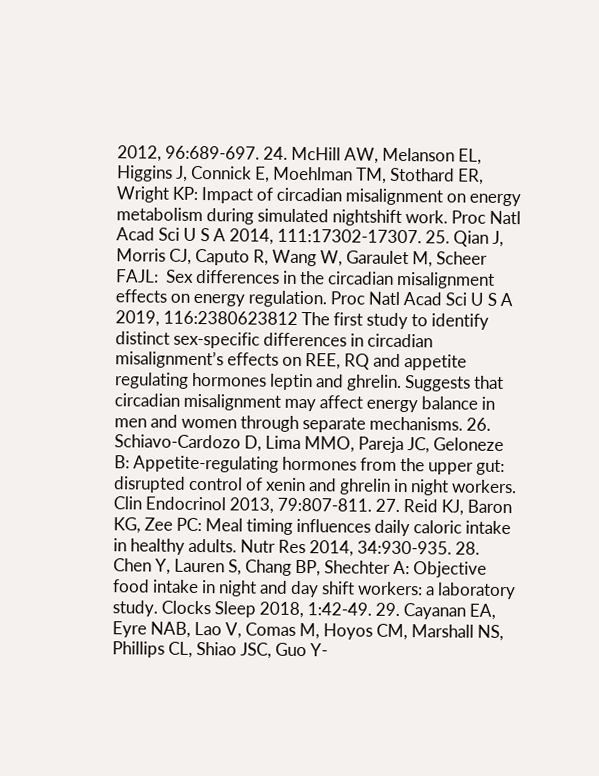2012, 96:689-697. 24. McHill AW, Melanson EL, Higgins J, Connick E, Moehlman TM, Stothard ER, Wright KP: Impact of circadian misalignment on energy metabolism during simulated nightshift work. Proc Natl Acad Sci U S A 2014, 111:17302-17307. 25. Qian J, Morris CJ, Caputo R, Wang W, Garaulet M, Scheer FAJL:  Sex differences in the circadian misalignment effects on energy regulation. Proc Natl Acad Sci U S A 2019, 116:2380623812 The first study to identify distinct sex-specific differences in circadian misalignment’s effects on REE, RQ and appetite regulating hormones leptin and ghrelin. Suggests that circadian misalignment may affect energy balance in men and women through separate mechanisms. 26. Schiavo-Cardozo D, Lima MMO, Pareja JC, Geloneze B: Appetite-regulating hormones from the upper gut: disrupted control of xenin and ghrelin in night workers. Clin Endocrinol 2013, 79:807-811. 27. Reid KJ, Baron KG, Zee PC: Meal timing influences daily caloric intake in healthy adults. Nutr Res 2014, 34:930-935. 28. Chen Y, Lauren S, Chang BP, Shechter A: Objective food intake in night and day shift workers: a laboratory study. Clocks Sleep 2018, 1:42-49. 29. Cayanan EA, Eyre NAB, Lao V, Comas M, Hoyos CM, Marshall NS, Phillips CL, Shiao JSC, Guo Y-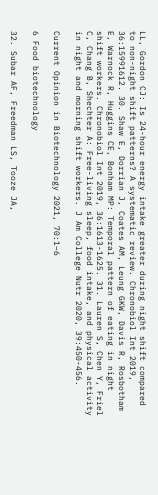LL, Gordon CJ: Is 24-hour energy intake greater during night shift compared to non-night shift patterns? A systematic review. Chronobiol Int 2019, 36:15991612. 30. Shaw E, Dorrian J, Coates AM, Leung GKW, Davis R, Rosbotham E, Warnock R, Huggins CE, Bonham MP: Temporal pattern of eating in night shift workers. Chronobiol Int 2019, 36:1613-1625. 31. Lauren S, Chen Y, Friel C, Chang B, Shechter A: Free-living sleep, food intake, and physical activity in night and morning shift workers. J Am College Nutr 2020, 39:450-456.

Current Opinion in Biotechnology 2021, 70:1–6

6 Food biotechnology

32. Subar AF, Freedman LS, Tooze JA,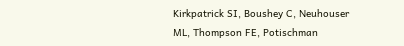Kirkpatrick SI, Boushey C, Neuhouser ML, Thompson FE, Potischman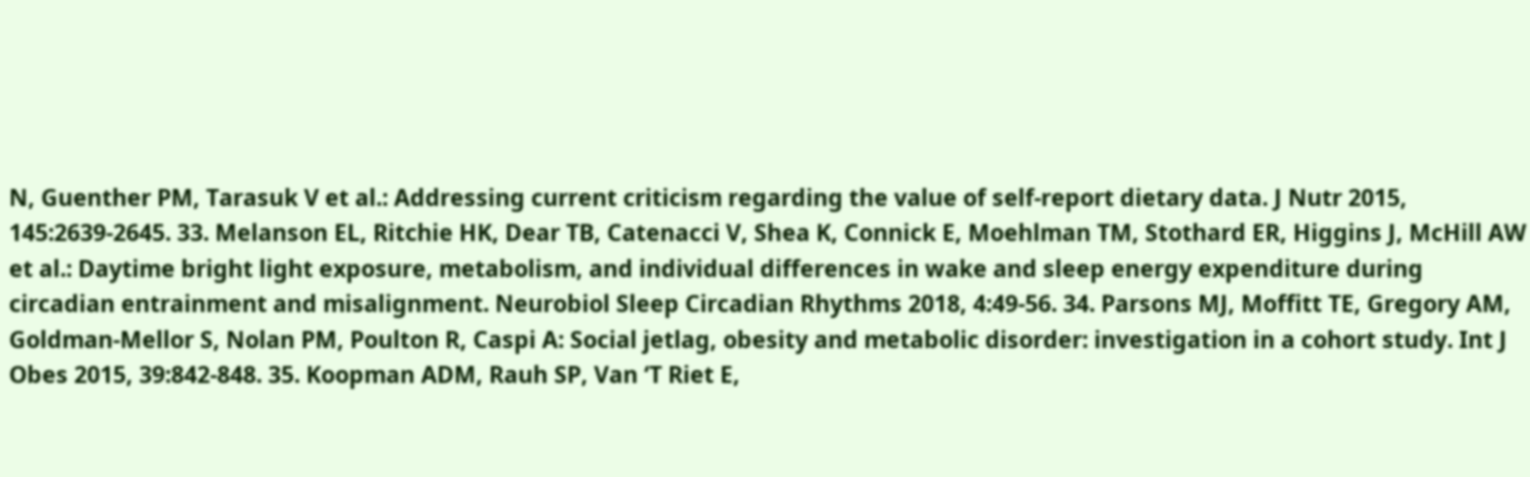N, Guenther PM, Tarasuk V et al.: Addressing current criticism regarding the value of self-report dietary data. J Nutr 2015, 145:2639-2645. 33. Melanson EL, Ritchie HK, Dear TB, Catenacci V, Shea K, Connick E, Moehlman TM, Stothard ER, Higgins J, McHill AW et al.: Daytime bright light exposure, metabolism, and individual differences in wake and sleep energy expenditure during circadian entrainment and misalignment. Neurobiol Sleep Circadian Rhythms 2018, 4:49-56. 34. Parsons MJ, Moffitt TE, Gregory AM, Goldman-Mellor S, Nolan PM, Poulton R, Caspi A: Social jetlag, obesity and metabolic disorder: investigation in a cohort study. Int J Obes 2015, 39:842-848. 35. Koopman ADM, Rauh SP, Van ‘T Riet E,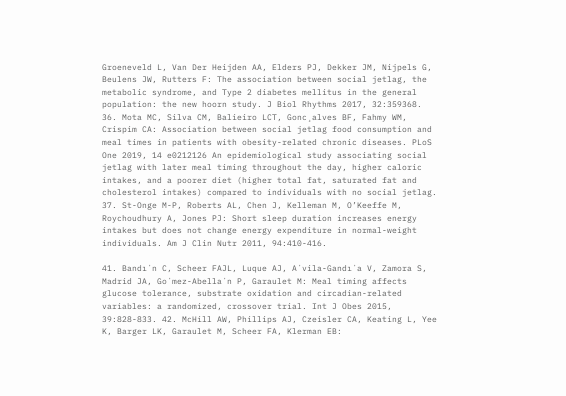Groeneveld L, Van Der Heijden AA, Elders PJ, Dekker JM, Nijpels G, Beulens JW, Rutters F: The association between social jetlag, the metabolic syndrome, and Type 2 diabetes mellitus in the general population: the new hoorn study. J Biol Rhythms 2017, 32:359368. 36. Mota MC, Silva CM, Balieiro LCT, Gonc¸alves BF, Fahmy WM,  Crispim CA: Association between social jetlag food consumption and meal times in patients with obesity-related chronic diseases. PLoS One 2019, 14 e0212126 An epidemiological study associating social jetlag with later meal timing throughout the day, higher caloric intakes, and a poorer diet (higher total fat, saturated fat and cholesterol intakes) compared to individuals with no social jetlag. 37. St-Onge M-P, Roberts AL, Chen J, Kelleman M, O’Keeffe M, Roychoudhury A, Jones PJ: Short sleep duration increases energy intakes but does not change energy expenditure in normal-weight individuals. Am J Clin Nutr 2011, 94:410-416.

41. Bandı´n C, Scheer FAJL, Luque AJ, A´vila-Gandı´a V, Zamora S, Madrid JA, Go´mez-Abella´n P, Garaulet M: Meal timing affects glucose tolerance, substrate oxidation and circadian-related variables: a randomized, crossover trial. Int J Obes 2015, 39:828-833. 42. McHill AW, Phillips AJ, Czeisler CA, Keating L, Yee K, Barger LK, Garaulet M, Scheer FA, Klerman EB: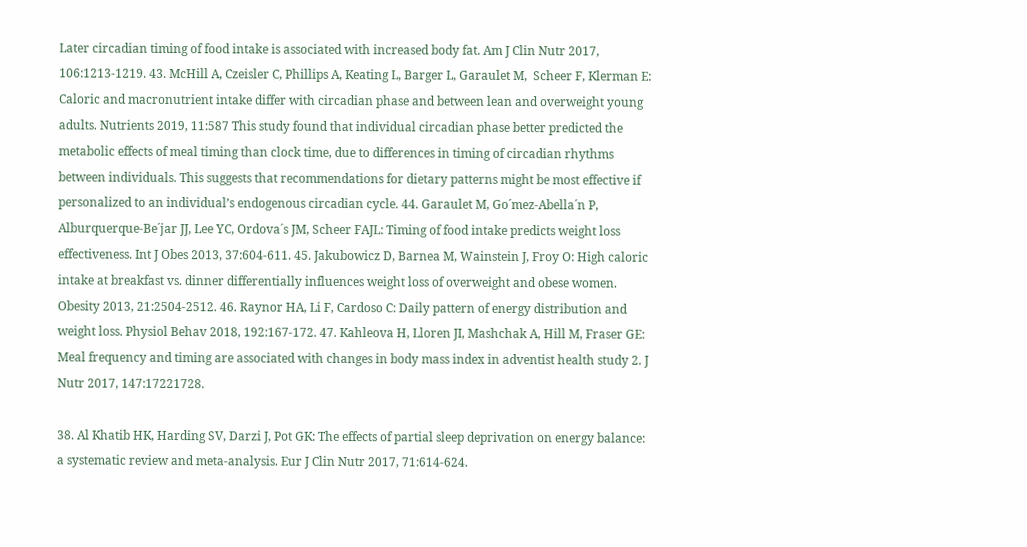Later circadian timing of food intake is associated with increased body fat. Am J Clin Nutr 2017, 106:1213-1219. 43. McHill A, Czeisler C, Phillips A, Keating L, Barger L, Garaulet M,  Scheer F, Klerman E: Caloric and macronutrient intake differ with circadian phase and between lean and overweight young adults. Nutrients 2019, 11:587 This study found that individual circadian phase better predicted the metabolic effects of meal timing than clock time, due to differences in timing of circadian rhythms between individuals. This suggests that recommendations for dietary patterns might be most effective if personalized to an individual’s endogenous circadian cycle. 44. Garaulet M, Go´mez-Abella´n P, Alburquerque-Be´jar JJ, Lee YC, Ordova´s JM, Scheer FAJL: Timing of food intake predicts weight loss effectiveness. Int J Obes 2013, 37:604-611. 45. Jakubowicz D, Barnea M, Wainstein J, Froy O: High caloric intake at breakfast vs. dinner differentially influences weight loss of overweight and obese women. Obesity 2013, 21:2504-2512. 46. Raynor HA, Li F, Cardoso C: Daily pattern of energy distribution and weight loss. Physiol Behav 2018, 192:167-172. 47. Kahleova H, Lloren JI, Mashchak A, Hill M, Fraser GE: Meal frequency and timing are associated with changes in body mass index in adventist health study 2. J Nutr 2017, 147:17221728.

38. Al Khatib HK, Harding SV, Darzi J, Pot GK: The effects of partial sleep deprivation on energy balance: a systematic review and meta-analysis. Eur J Clin Nutr 2017, 71:614-624.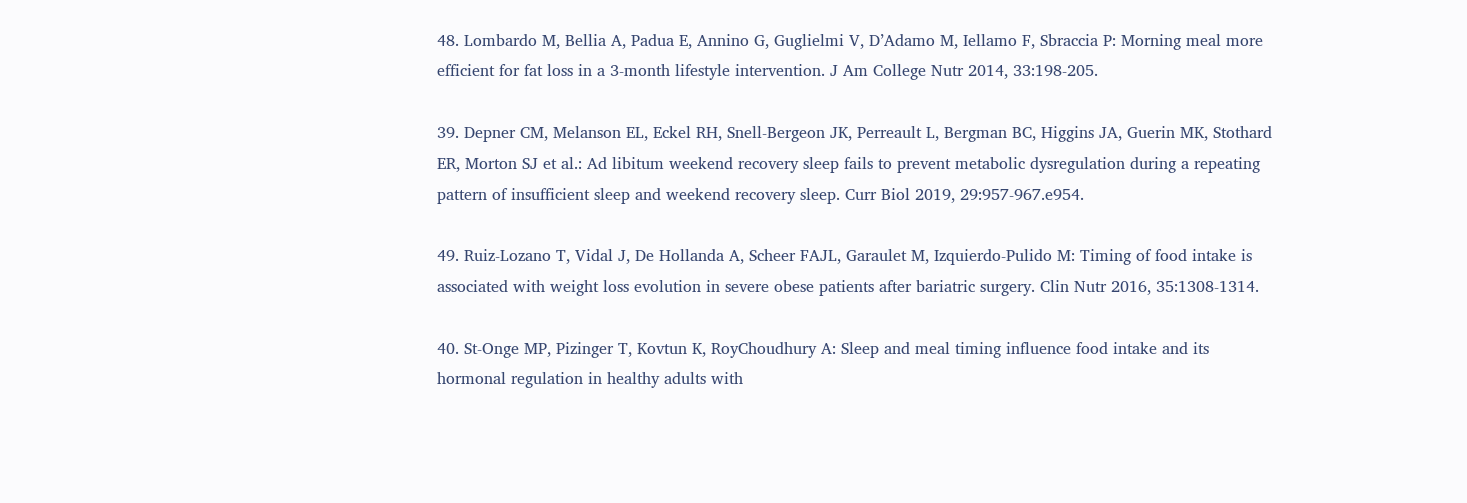48. Lombardo M, Bellia A, Padua E, Annino G, Guglielmi V, D’Adamo M, Iellamo F, Sbraccia P: Morning meal more efficient for fat loss in a 3-month lifestyle intervention. J Am College Nutr 2014, 33:198-205.

39. Depner CM, Melanson EL, Eckel RH, Snell-Bergeon JK, Perreault L, Bergman BC, Higgins JA, Guerin MK, Stothard ER, Morton SJ et al.: Ad libitum weekend recovery sleep fails to prevent metabolic dysregulation during a repeating pattern of insufficient sleep and weekend recovery sleep. Curr Biol 2019, 29:957-967.e954.

49. Ruiz-Lozano T, Vidal J, De Hollanda A, Scheer FAJL, Garaulet M, Izquierdo-Pulido M: Timing of food intake is associated with weight loss evolution in severe obese patients after bariatric surgery. Clin Nutr 2016, 35:1308-1314.

40. St-Onge MP, Pizinger T, Kovtun K, RoyChoudhury A: Sleep and meal timing influence food intake and its hormonal regulation in healthy adults with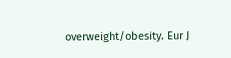overweight/obesity. Eur J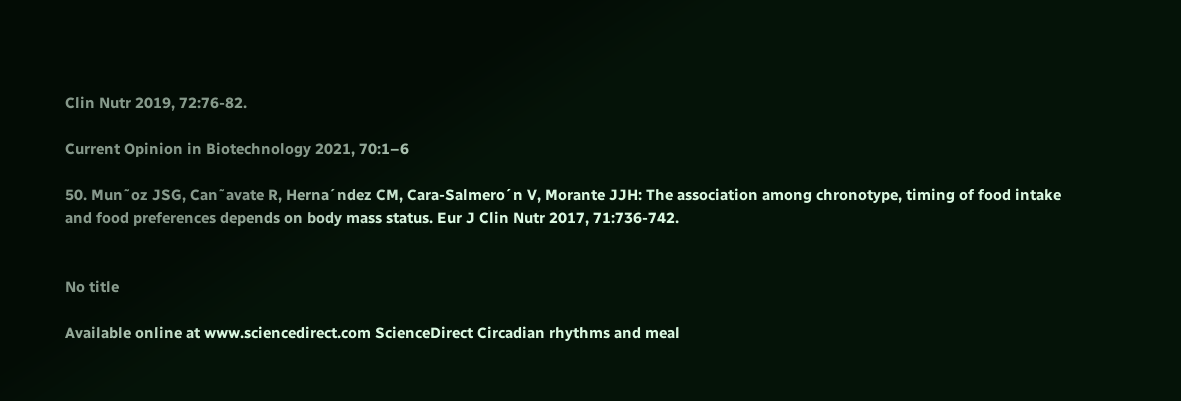Clin Nutr 2019, 72:76-82.

Current Opinion in Biotechnology 2021, 70:1–6

50. Mun˜oz JSG, Can˜avate R, Herna´ndez CM, Cara-Salmero´n V, Morante JJH: The association among chronotype, timing of food intake and food preferences depends on body mass status. Eur J Clin Nutr 2017, 71:736-742.


No title

Available online at www.sciencedirect.com ScienceDirect Circadian rhythms and meal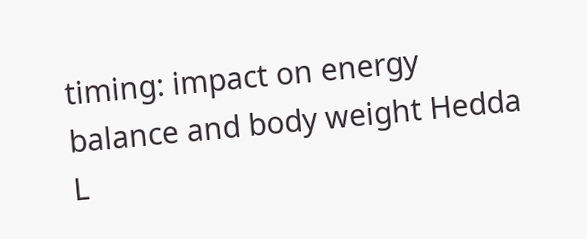timing: impact on energy balance and body weight Hedda L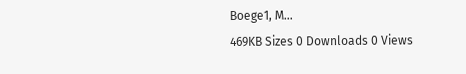Boege1, M...
469KB Sizes 0 Downloads 0 Views